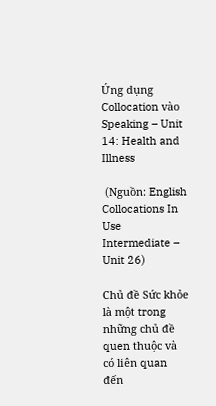Ứng dụng Collocation vào Speaking – Unit 14: Health and Illness

 (Nguồn: English Collocations In Use Intermediate – Unit 26)

Chủ đề Sức khỏe là một trong những chủ đề quen thuộc và có liên quan đến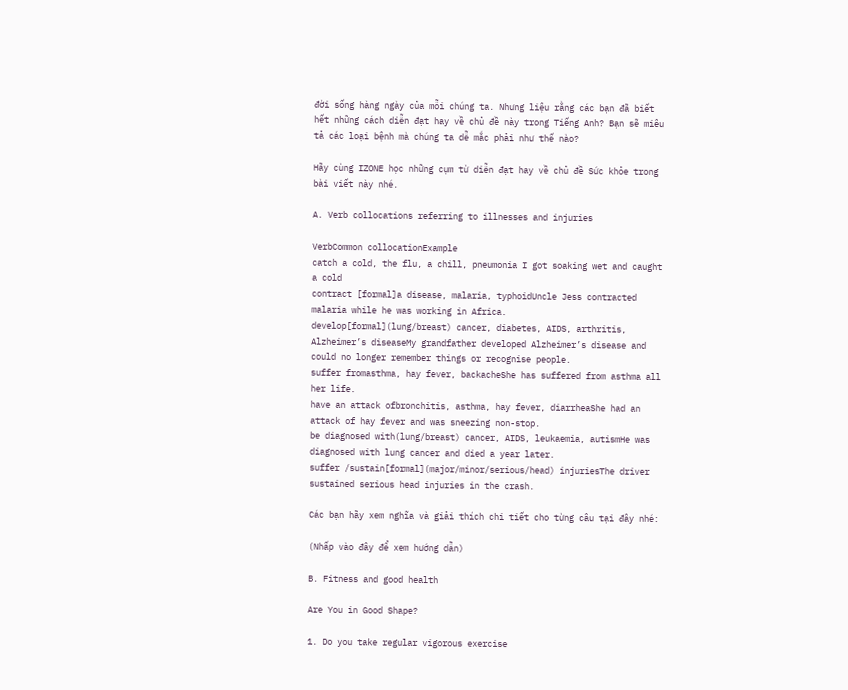đời sống hàng ngày của mỗi chúng ta. Nhưng liệu rằng các bạn đã biết hết những cách diễn đạt hay về chủ đề này trong Tiếng Anh? Bạn sẽ miêu tả các loại bệnh mà chúng ta dễ mắc phải như thế nào?

Hãy cùng IZONE học những cụm từ diễn đạt hay về chủ đề Sức khỏe trong bài viết này nhé.

A. Verb collocations referring to illnesses and injuries

VerbCommon collocationExample
catch a cold, the flu, a chill, pneumonia I got soaking wet and caught a cold
contract [formal]a disease, malaria, typhoidUncle Jess contracted malaria while he was working in Africa.
develop[formal](lung/breast) cancer, diabetes, AIDS, arthritis, Alzheimer’s diseaseMy grandfather developed Alzheimer’s disease and could no longer remember things or recognise people.
suffer fromasthma, hay fever, backacheShe has suffered from asthma all her life.
have an attack ofbronchitis, asthma, hay fever, diarrheaShe had an attack of hay fever and was sneezing non-stop.
be diagnosed with(lung/breast) cancer, AIDS, leukaemia, autismHe was diagnosed with lung cancer and died a year later.
suffer /sustain[formal](major/minor/serious/head) injuriesThe driver sustained serious head injuries in the crash.

Các bạn hãy xem nghĩa và giải thích chi tiết cho từng câu tại đây nhé:

(Nhấp vào đây để xem hướng dẫn)

B. Fitness and good health

Are You in Good Shape?

1. Do you take regular vigorous exercise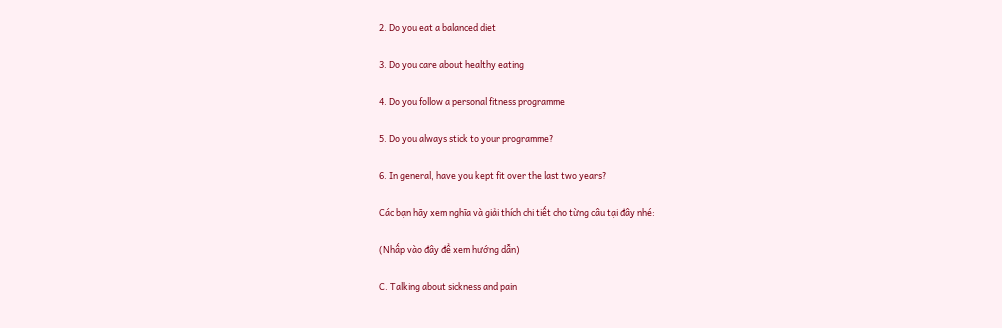2. Do you eat a balanced diet

3. Do you care about healthy eating

4. Do you follow a personal fitness programme

5. Do you always stick to your programme?

6. In general, have you kept fit over the last two years?

Các bạn hãy xem nghĩa và giải thích chi tiết cho từng câu tại đây nhé:

(Nhấp vào đây để xem hướng dẫn)

C. Talking about sickness and pain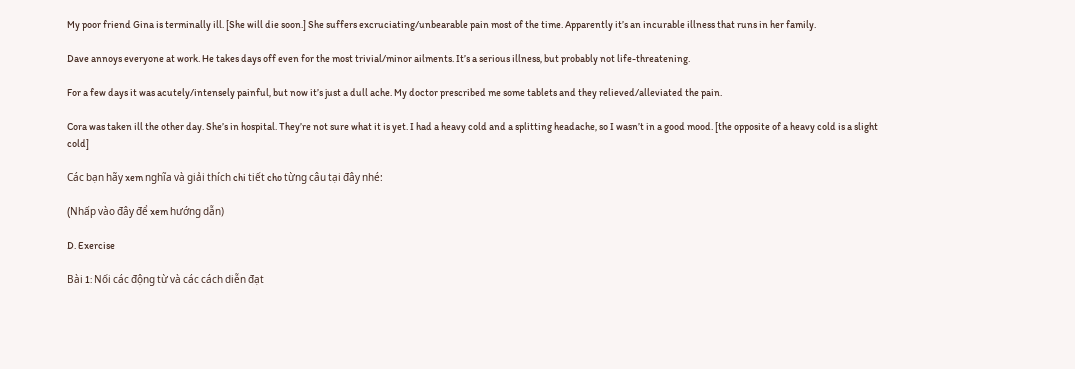My poor friend Gina is terminally ill. [She will die soon.] She suffers excruciating/unbearable pain most of the time. Apparently it’s an incurable illness that runs in her family.

Dave annoys everyone at work. He takes days off even for the most trivial/minor ailments. It’s a serious illness, but probably not life-threatening.

For a few days it was acutely/intensely painful, but now it’s just a dull ache. My doctor prescribed me some tablets and they relieved/alleviated the pain.

Cora was taken ill the other day. She’s in hospital. They’re not sure what it is yet. I had a heavy cold and a splitting headache, so I wasn’t in a good mood. [the opposite of a heavy cold is a slight cold]

Các bạn hãy xem nghĩa và giải thích chi tiết cho từng câu tại đây nhé:

(Nhấp vào đây để xem hướng dẫn)

D. Exercise

Bài 1: Nối các động từ và các cách diễn đạt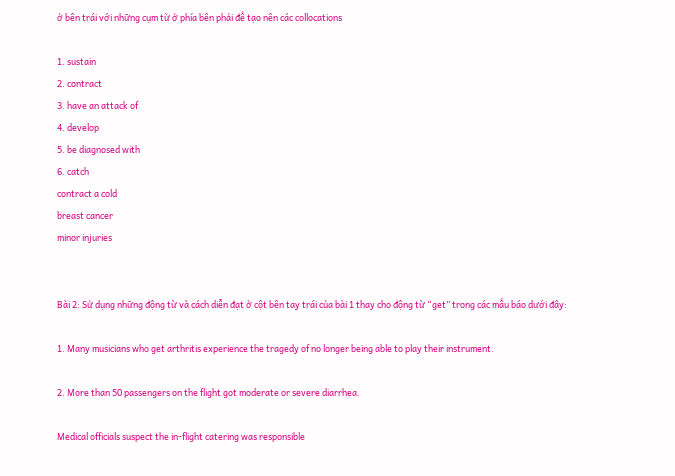ở bên trái với những cụm từ ở phía bên phải để tạo nên các collocations

1. sustain
2. contract
3. have an attack of
4. develop
5. be diagnosed with
6. catch
contract a cold
breast cancer
minor injuries


Bài 2: Sử dụng những động từ và cách diễn đạt ở cột bên tay trái của bài 1 thay cho động từ “get” trong các mẩu báo dưới đây:

1. Many musicians who get arthritis experience the tragedy of no longer being able to play their instrument.

2. More than 50 passengers on the flight got moderate or severe diarrhea.

Medical officials suspect the in-flight catering was responsible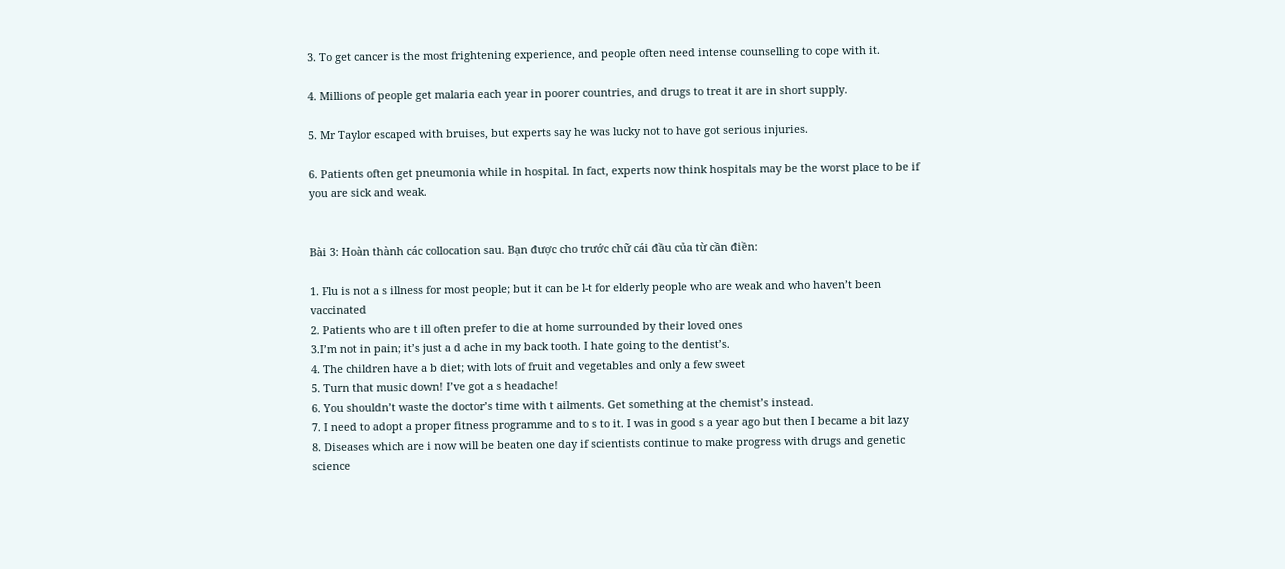3. To get cancer is the most frightening experience, and people often need intense counselling to cope with it.

4. Millions of people get malaria each year in poorer countries, and drugs to treat it are in short supply.

5. Mr Taylor escaped with bruises, but experts say he was lucky not to have got serious injuries.

6. Patients often get pneumonia while in hospital. In fact, experts now think hospitals may be the worst place to be if you are sick and weak.


Bài 3: Hoàn thành các collocation sau. Bạn được cho trước chữ cái đầu của từ cần điền:

1. Flu is not a s illness for most people; but it can be l-t for elderly people who are weak and who haven’t been vaccinated
2. Patients who are t ill often prefer to die at home surrounded by their loved ones
3.I’m not in pain; it’s just a d ache in my back tooth. I hate going to the dentist’s.
4. The children have a b diet; with lots of fruit and vegetables and only a few sweet
5. Turn that music down! I’ve got a s headache!
6. You shouldn’t waste the doctor’s time with t ailments. Get something at the chemist’s instead.
7. I need to adopt a proper fitness programme and to s to it. I was in good s a year ago but then I became a bit lazy
8. Diseases which are i now will be beaten one day if scientists continue to make progress with drugs and genetic science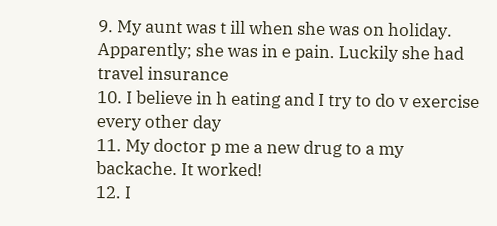9. My aunt was t ill when she was on holiday. Apparently; she was in e pain. Luckily she had travel insurance
10. I believe in h eating and I try to do v exercise every other day
11. My doctor p me a new drug to a my backache. It worked!
12. I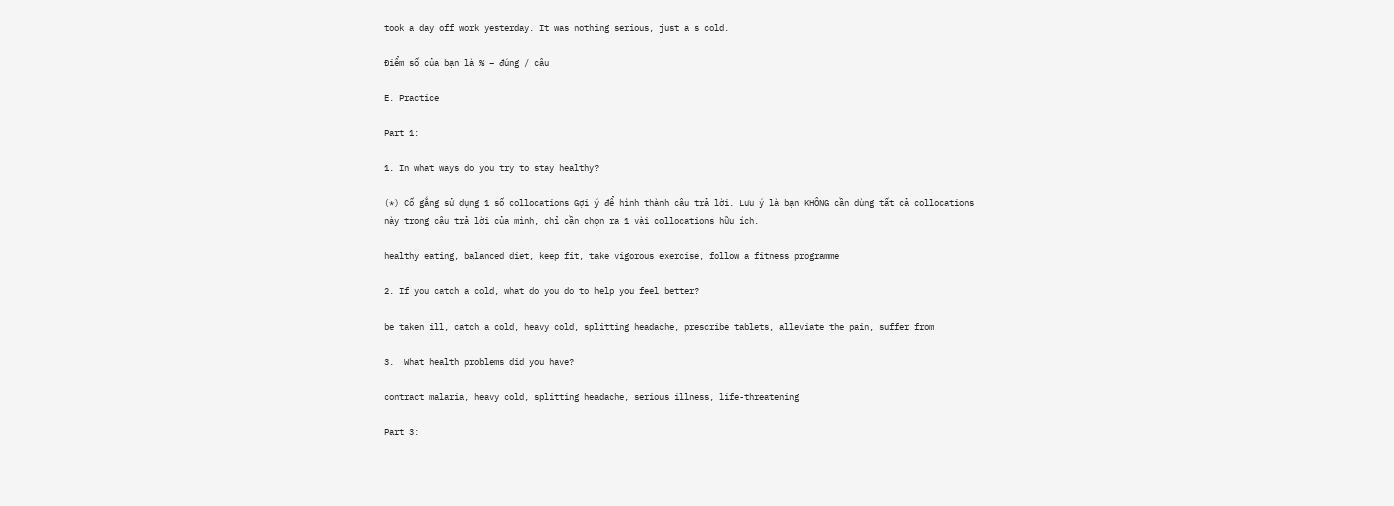took a day off work yesterday. It was nothing serious, just a s cold.

Điểm số của bạn là % – đúng / câu

E. Practice

Part 1:

1. In what ways do you try to stay healthy?

(*) Cố gắng sử dụng 1 số collocations Gợi ý để hình thành câu trả lời. Lưu ý là bạn KHÔNG cần dùng tất cả collocations này trong câu trả lời của mình, chỉ cần chọn ra 1 vài collocations hữu ích.

healthy eating, balanced diet, keep fit, take vigorous exercise, follow a fitness programme

2. If you catch a cold, what do you do to help you feel better?

be taken ill, catch a cold, heavy cold, splitting headache, prescribe tablets, alleviate the pain, suffer from

3.  What health problems did you have?

contract malaria, heavy cold, splitting headache, serious illness, life-threatening

Part 3: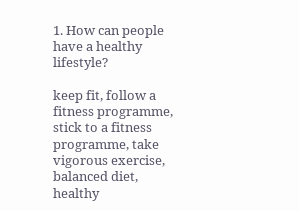1. How can people have a healthy lifestyle?

keep fit, follow a fitness programme, stick to a fitness programme, take vigorous exercise, balanced diet, healthy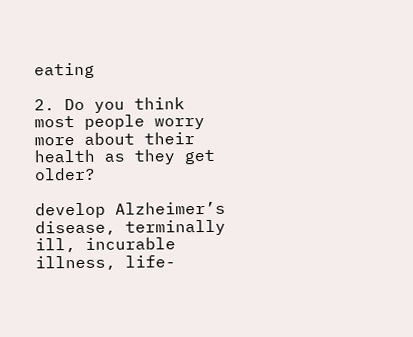eating

2. Do you think most people worry more about their health as they get older?

develop Alzheimer’s disease, terminally ill, incurable illness, life-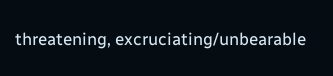threatening, excruciating/unbearable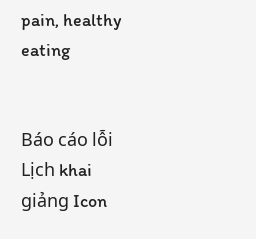pain, healthy eating


Báo cáo lỗi
Lịch khai giảng Icon